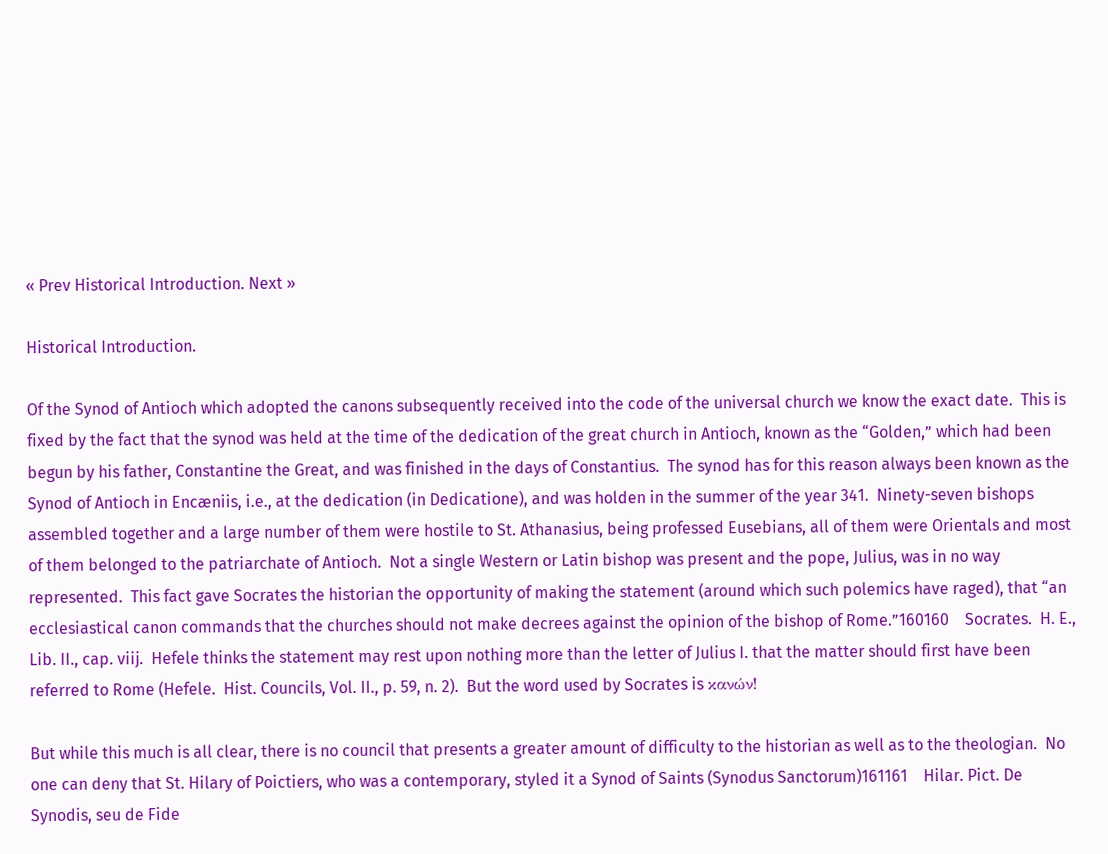« Prev Historical Introduction. Next »

Historical Introduction.

Of the Synod of Antioch which adopted the canons subsequently received into the code of the universal church we know the exact date.  This is fixed by the fact that the synod was held at the time of the dedication of the great church in Antioch, known as the “Golden,” which had been begun by his father, Constantine the Great, and was finished in the days of Constantius.  The synod has for this reason always been known as the Synod of Antioch in Encæniis, i.e., at the dedication (in Dedicatione), and was holden in the summer of the year 341.  Ninety-seven bishops assembled together and a large number of them were hostile to St. Athanasius, being professed Eusebians, all of them were Orientals and most of them belonged to the patriarchate of Antioch.  Not a single Western or Latin bishop was present and the pope, Julius, was in no way represented.  This fact gave Socrates the historian the opportunity of making the statement (around which such polemics have raged), that “an ecclesiastical canon commands that the churches should not make decrees against the opinion of the bishop of Rome.”160160    Socrates.  H. E., Lib. II., cap. viij.  Hefele thinks the statement may rest upon nothing more than the letter of Julius I. that the matter should first have been referred to Rome (Hefele.  Hist. Councils, Vol. II., p. 59, n. 2).  But the word used by Socrates is κανών!

But while this much is all clear, there is no council that presents a greater amount of difficulty to the historian as well as to the theologian.  No one can deny that St. Hilary of Poictiers, who was a contemporary, styled it a Synod of Saints (Synodus Sanctorum)161161    Hilar. Pict. De Synodis, seu de Fide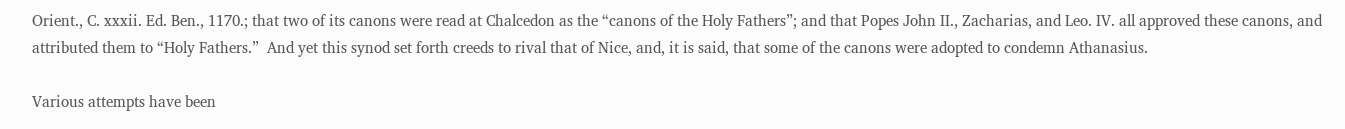Orient., C. xxxii. Ed. Ben., 1170.; that two of its canons were read at Chalcedon as the “canons of the Holy Fathers”; and that Popes John II., Zacharias, and Leo. IV. all approved these canons, and attributed them to “Holy Fathers.”  And yet this synod set forth creeds to rival that of Nice, and, it is said, that some of the canons were adopted to condemn Athanasius.

Various attempts have been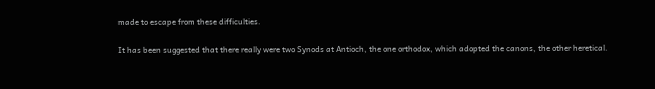made to escape from these difficulties.

It has been suggested that there really were two Synods at Antioch, the one orthodox, which adopted the canons, the other heretical.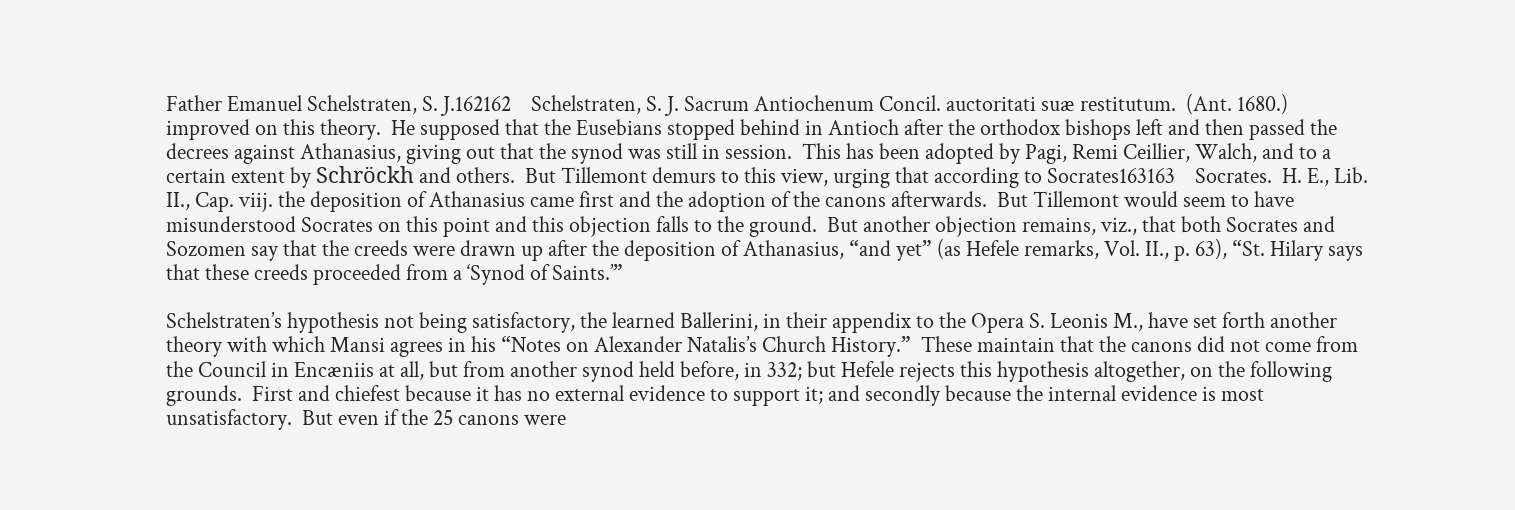Father Emanuel Schelstraten, S. J.162162    Schelstraten, S. J. Sacrum Antiochenum Concil. auctoritati suæ restitutum.  (Ant. 1680.) improved on this theory.  He supposed that the Eusebians stopped behind in Antioch after the orthodox bishops left and then passed the decrees against Athanasius, giving out that the synod was still in session.  This has been adopted by Pagi, Remi Ceillier, Walch, and to a certain extent by Schröckh and others.  But Tillemont demurs to this view, urging that according to Socrates163163    Socrates.  H. E., Lib. II., Cap. viij. the deposition of Athanasius came first and the adoption of the canons afterwards.  But Tillemont would seem to have misunderstood Socrates on this point and this objection falls to the ground.  But another objection remains, viz., that both Socrates and Sozomen say that the creeds were drawn up after the deposition of Athanasius, “and yet” (as Hefele remarks, Vol. II., p. 63), “St. Hilary says that these creeds proceeded from a ‘Synod of Saints.’”

Schelstraten’s hypothesis not being satisfactory, the learned Ballerini, in their appendix to the Opera S. Leonis M., have set forth another theory with which Mansi agrees in his “Notes on Alexander Natalis’s Church History.”  These maintain that the canons did not come from the Council in Encæniis at all, but from another synod held before, in 332; but Hefele rejects this hypothesis altogether, on the following grounds.  First and chiefest because it has no external evidence to support it; and secondly because the internal evidence is most unsatisfactory.  But even if the 25 canons were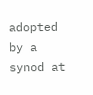adopted by a synod at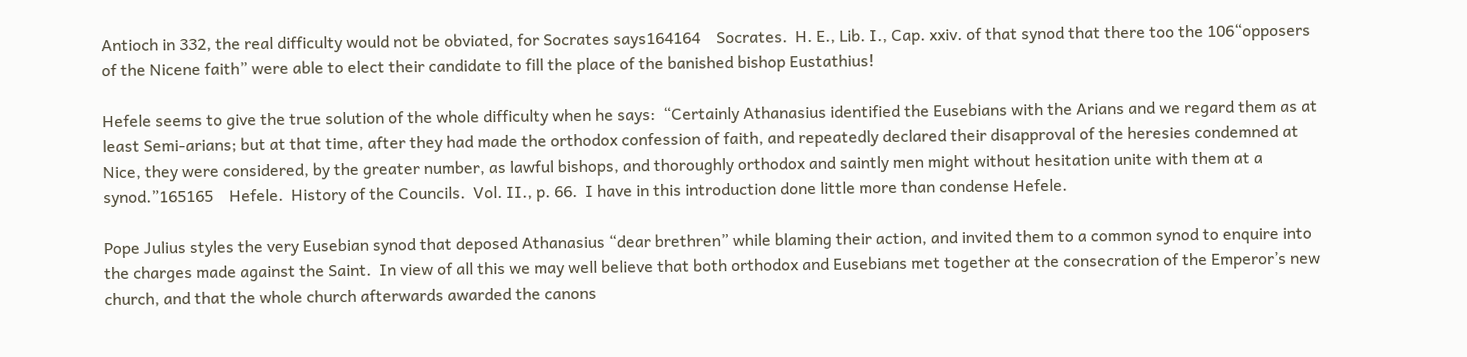Antioch in 332, the real difficulty would not be obviated, for Socrates says164164    Socrates.  H. E., Lib. I., Cap. xxiv. of that synod that there too the 106“opposers of the Nicene faith” were able to elect their candidate to fill the place of the banished bishop Eustathius!

Hefele seems to give the true solution of the whole difficulty when he says:  “Certainly Athanasius identified the Eusebians with the Arians and we regard them as at least Semi-arians; but at that time, after they had made the orthodox confession of faith, and repeatedly declared their disapproval of the heresies condemned at Nice, they were considered, by the greater number, as lawful bishops, and thoroughly orthodox and saintly men might without hesitation unite with them at a synod.”165165    Hefele.  History of the Councils.  Vol. II., p. 66.  I have in this introduction done little more than condense Hefele.

Pope Julius styles the very Eusebian synod that deposed Athanasius “dear brethren” while blaming their action, and invited them to a common synod to enquire into the charges made against the Saint.  In view of all this we may well believe that both orthodox and Eusebians met together at the consecration of the Emperor’s new church, and that the whole church afterwards awarded the canons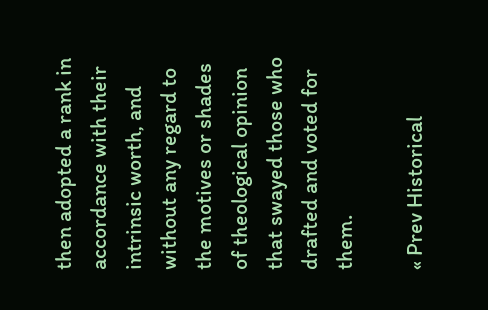then adopted a rank in accordance with their intrinsic worth, and without any regard to the motives or shades of theological opinion that swayed those who drafted and voted for them.

« Prev Historical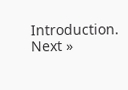Introduction. Next »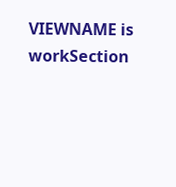VIEWNAME is workSection